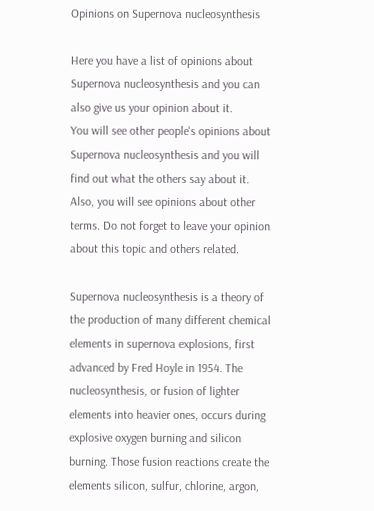Opinions on Supernova nucleosynthesis

Here you have a list of opinions about Supernova nucleosynthesis and you can also give us your opinion about it.
You will see other people's opinions about Supernova nucleosynthesis and you will find out what the others say about it.
Also, you will see opinions about other terms. Do not forget to leave your opinion about this topic and others related.

Supernova nucleosynthesis is a theory of the production of many different chemical elements in supernova explosions, first advanced by Fred Hoyle in 1954. The nucleosynthesis, or fusion of lighter elements into heavier ones, occurs during explosive oxygen burning and silicon burning. Those fusion reactions create the elements silicon, sulfur, chlorine, argon,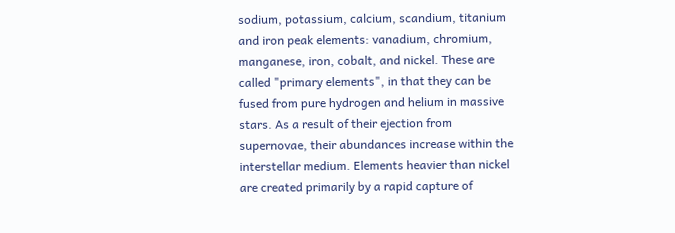sodium, potassium, calcium, scandium, titanium and iron peak elements: vanadium, chromium, manganese, iron, cobalt, and nickel. These are called "primary elements", in that they can be fused from pure hydrogen and helium in massive stars. As a result of their ejection from supernovae, their abundances increase within the interstellar medium. Elements heavier than nickel are created primarily by a rapid capture of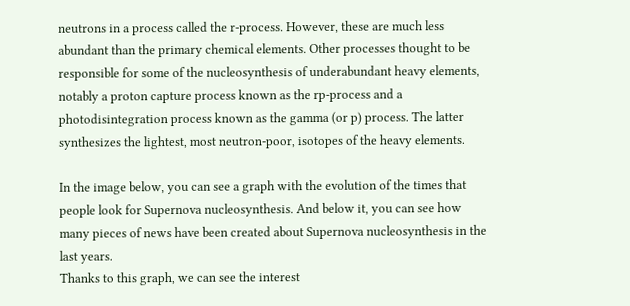neutrons in a process called the r-process. However, these are much less abundant than the primary chemical elements. Other processes thought to be responsible for some of the nucleosynthesis of underabundant heavy elements, notably a proton capture process known as the rp-process and a photodisintegration process known as the gamma (or p) process. The latter synthesizes the lightest, most neutron-poor, isotopes of the heavy elements.

In the image below, you can see a graph with the evolution of the times that people look for Supernova nucleosynthesis. And below it, you can see how many pieces of news have been created about Supernova nucleosynthesis in the last years.
Thanks to this graph, we can see the interest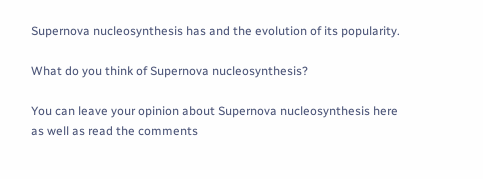Supernova nucleosynthesis has and the evolution of its popularity.

What do you think of Supernova nucleosynthesis?

You can leave your opinion about Supernova nucleosynthesis here as well as read the comments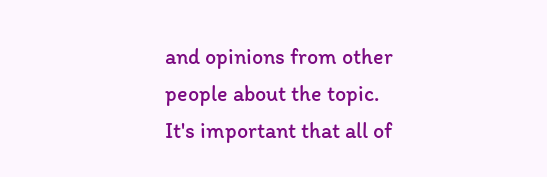and opinions from other people about the topic.
It's important that all of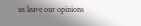us leave our opinions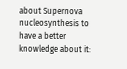about Supernova nucleosynthesis to have a better knowledge about it: